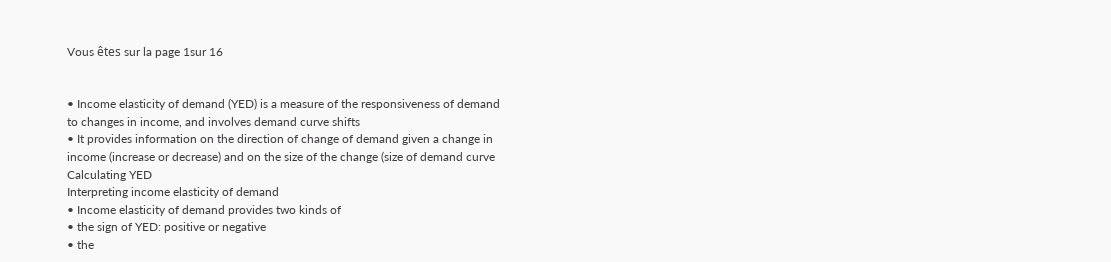Vous êtes sur la page 1sur 16


• Income elasticity of demand (YED) is a measure of the responsiveness of demand
to changes in income, and involves demand curve shifts
• It provides information on the direction of change of demand given a change in
income (increase or decrease) and on the size of the change (size of demand curve
Calculating YED
Interpreting income elasticity of demand
• Income elasticity of demand provides two kinds of
• the sign of YED: positive or negative
• the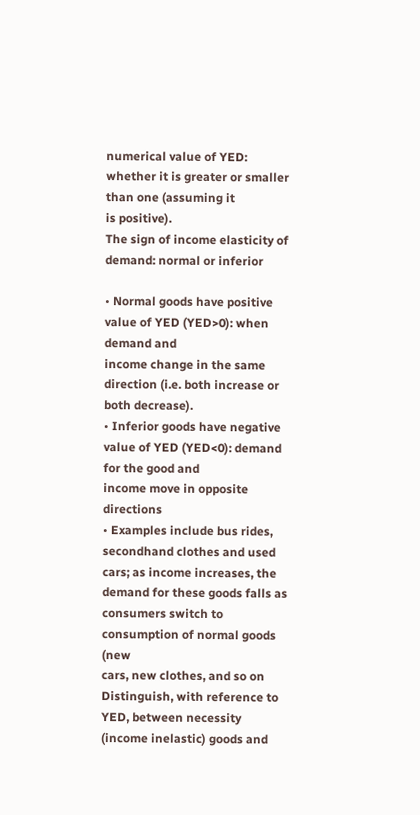numerical value of YED: whether it is greater or smaller than one (assuming it
is positive).
The sign of income elasticity of demand: normal or inferior

• Normal goods have positive value of YED (YED>0): when demand and
income change in the same direction (i.e. both increase or both decrease).
• Inferior goods have negative value of YED (YED<0): demand for the good and
income move in opposite directions
• Examples include bus rides, secondhand clothes and used cars; as income increases, the
demand for these goods falls as consumers switch to consumption of normal goods (new
cars, new clothes, and so on
Distinguish, with reference to YED, between necessity (income inelastic) goods and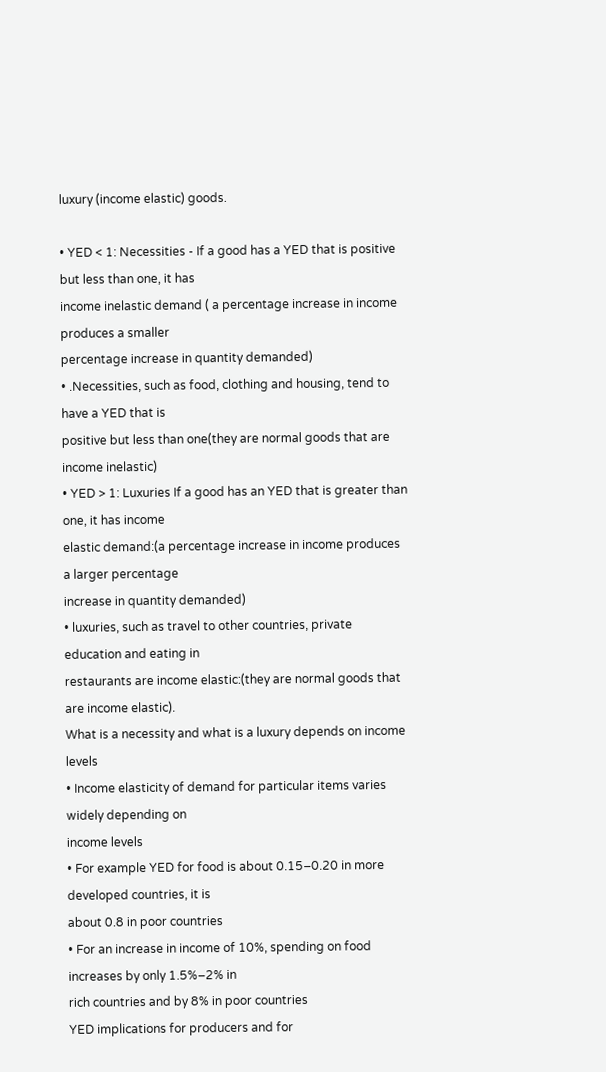luxury (income elastic) goods.

• YED < 1: Necessities - If a good has a YED that is positive but less than one, it has
income inelastic demand ( a percentage increase in income produces a smaller
percentage increase in quantity demanded)
• .Necessities, such as food, clothing and housing, tend to have a YED that is
positive but less than one(they are normal goods that are income inelastic)
• YED > 1: Luxuries If a good has an YED that is greater than one, it has income
elastic demand:(a percentage increase in income produces a larger percentage
increase in quantity demanded)
• luxuries, such as travel to other countries, private education and eating in
restaurants are income elastic:(they are normal goods that are income elastic).
What is a necessity and what is a luxury depends on income levels
• Income elasticity of demand for particular items varies widely depending on
income levels
• For example YED for food is about 0.15–0.20 in more developed countries, it is
about 0.8 in poor countries
• For an increase in income of 10%, spending on food increases by only 1.5%–2% in
rich countries and by 8% in poor countries
YED implications for producers and for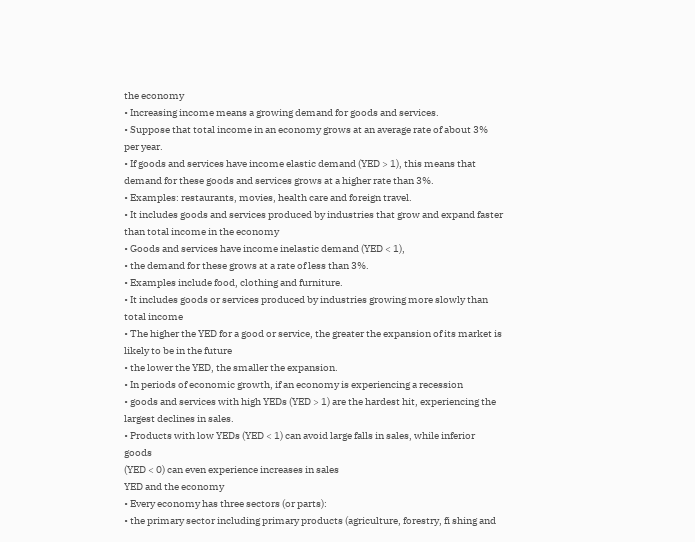the economy
• Increasing income means a growing demand for goods and services.
• Suppose that total income in an economy grows at an average rate of about 3%
per year.
• If goods and services have income elastic demand (YED > 1), this means that
demand for these goods and services grows at a higher rate than 3%.
• Examples: restaurants, movies, health care and foreign travel.
• It includes goods and services produced by industries that grow and expand faster
than total income in the economy
• Goods and services have income inelastic demand (YED < 1),
• the demand for these grows at a rate of less than 3%.
• Examples include food, clothing and furniture.
• It includes goods or services produced by industries growing more slowly than
total income
• The higher the YED for a good or service, the greater the expansion of its market is
likely to be in the future
• the lower the YED, the smaller the expansion.
• In periods of economic growth, if an economy is experiencing a recession
• goods and services with high YEDs (YED > 1) are the hardest hit, experiencing the
largest declines in sales.
• Products with low YEDs (YED < 1) can avoid large falls in sales, while inferior goods
(YED < 0) can even experience increases in sales
YED and the economy
• Every economy has three sectors (or parts):
• the primary sector including primary products (agriculture, forestry, fi shing and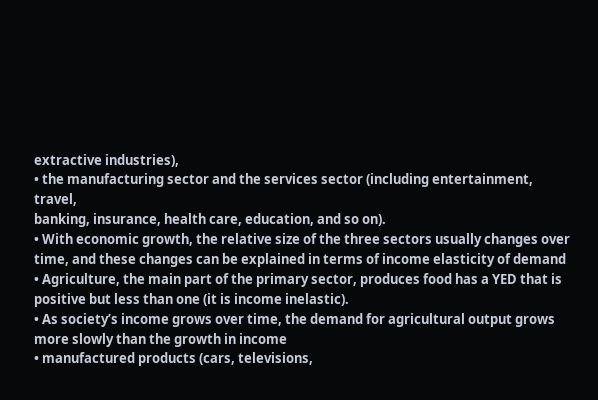extractive industries),
• the manufacturing sector and the services sector (including entertainment, travel,
banking, insurance, health care, education, and so on).
• With economic growth, the relative size of the three sectors usually changes over
time, and these changes can be explained in terms of income elasticity of demand
• Agriculture, the main part of the primary sector, produces food has a YED that is
positive but less than one (it is income inelastic).
• As society’s income grows over time, the demand for agricultural output grows
more slowly than the growth in income
• manufactured products (cars, televisions,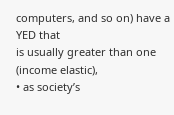computers, and so on) have a YED that
is usually greater than one (income elastic),
• as society’s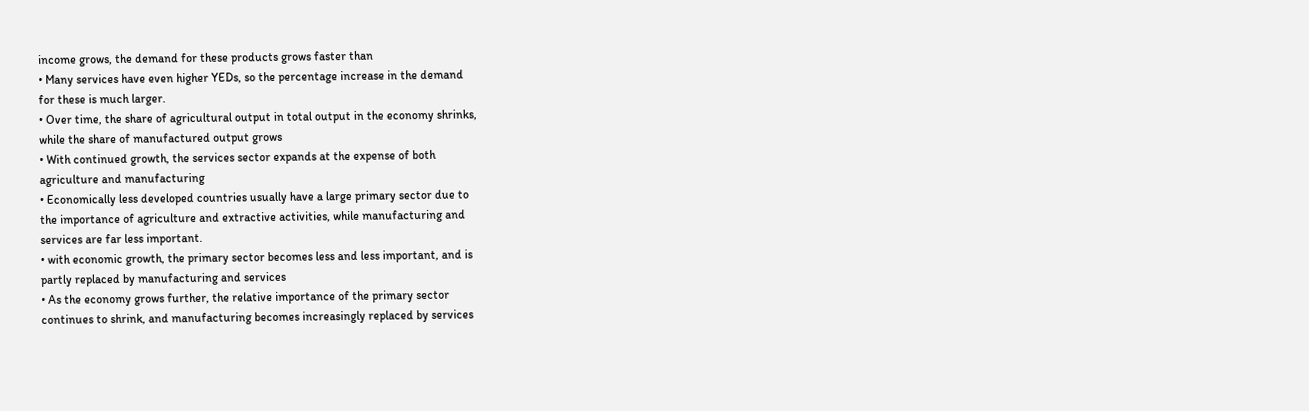income grows, the demand for these products grows faster than
• Many services have even higher YEDs, so the percentage increase in the demand
for these is much larger.
• Over time, the share of agricultural output in total output in the economy shrinks,
while the share of manufactured output grows
• With continued growth, the services sector expands at the expense of both
agriculture and manufacturing
• Economically less developed countries usually have a large primary sector due to
the importance of agriculture and extractive activities, while manufacturing and
services are far less important.
• with economic growth, the primary sector becomes less and less important, and is
partly replaced by manufacturing and services
• As the economy grows further, the relative importance of the primary sector
continues to shrink, and manufacturing becomes increasingly replaced by services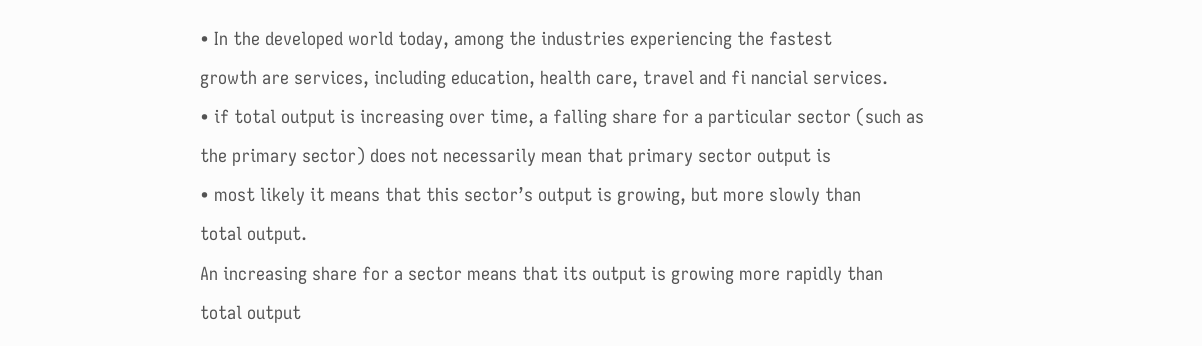• In the developed world today, among the industries experiencing the fastest
growth are services, including education, health care, travel and fi nancial services.
• if total output is increasing over time, a falling share for a particular sector (such as
the primary sector) does not necessarily mean that primary sector output is
• most likely it means that this sector’s output is growing, but more slowly than
total output.
An increasing share for a sector means that its output is growing more rapidly than
total output